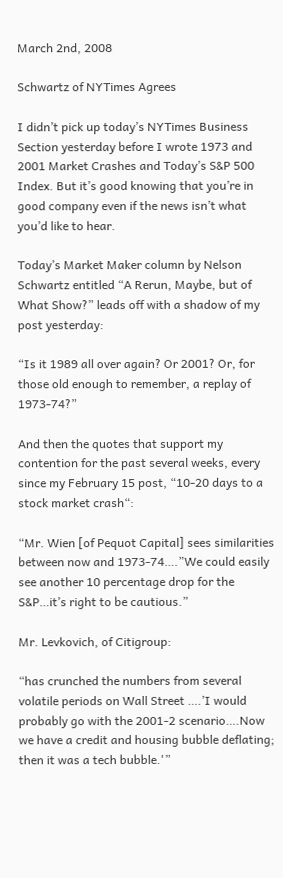March 2nd, 2008

Schwartz of NYTimes Agrees

I didn’t pick up today’s NYTimes Business Section yesterday before I wrote 1973 and 2001 Market Crashes and Today’s S&P 500 Index. But it’s good knowing that you’re in good company even if the news isn’t what you’d like to hear.

Today’s Market Maker column by Nelson Schwartz entitled “A Rerun, Maybe, but of What Show?” leads off with a shadow of my post yesterday:

“Is it 1989 all over again? Or 2001? Or, for those old enough to remember, a replay of 1973-74?”

And then the quotes that support my contention for the past several weeks, every since my February 15 post, “10-20 days to a stock market crash“:

“Mr. Wien [of Pequot Capital] sees similarities between now and 1973-74….”We could easily see another 10 percentage drop for the S&P…it’s right to be cautious.”

Mr. Levkovich, of Citigroup:

“has crunched the numbers from several volatile periods on Wall Street ….’I would probably go with the 2001-2 scenario….Now we have a credit and housing bubble deflating; then it was a tech bubble.'”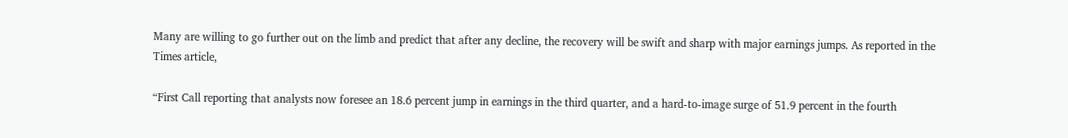Many are willing to go further out on the limb and predict that after any decline, the recovery will be swift and sharp with major earnings jumps. As reported in the Times article,

“First Call reporting that analysts now foresee an 18.6 percent jump in earnings in the third quarter, and a hard-to-image surge of 51.9 percent in the fourth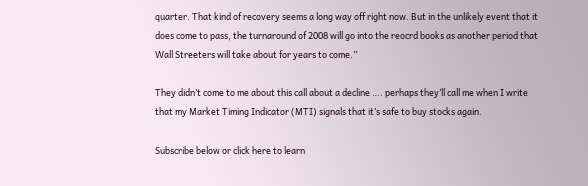quarter. That kind of recovery seems a long way off right now. But in the unlikely event that it does come to pass, the turnaround of 2008 will go into the reocrd books as another period that Wall Streeters will take about for years to come.”

They didn’t come to me about this call about a decline …. perhaps they’ll call me when I write that my Market Timing Indicator (MTI) signals that it’s safe to buy stocks again.

Subscribe below or click here to learn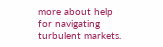more about help for navigating turbulent markets.